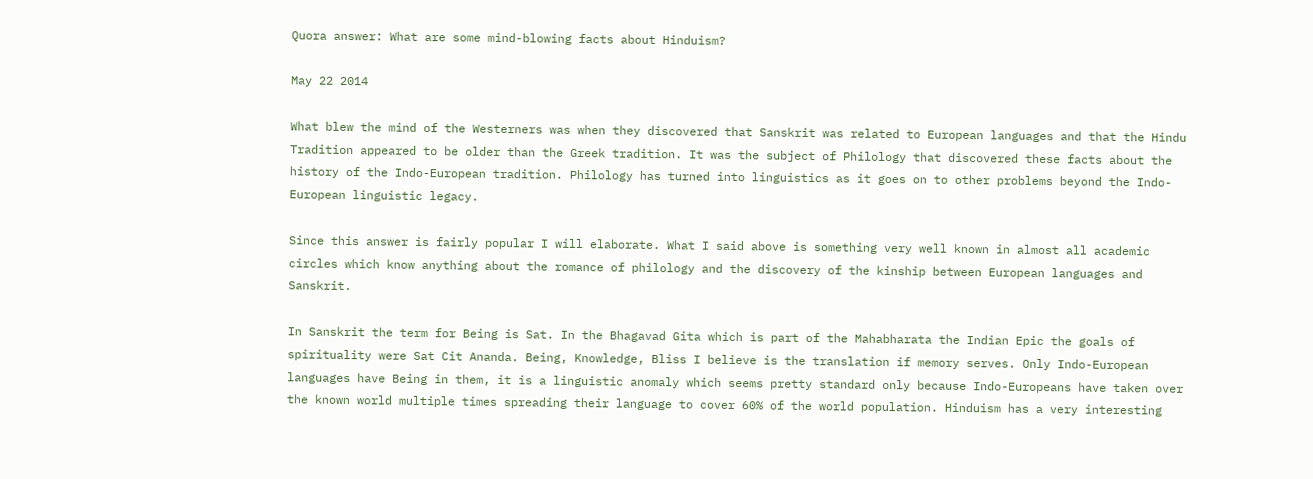Quora answer: What are some mind-blowing facts about Hinduism?

May 22 2014

What blew the mind of the Westerners was when they discovered that Sanskrit was related to European languages and that the Hindu Tradition appeared to be older than the Greek tradition. It was the subject of Philology that discovered these facts about the history of the Indo-European tradition. Philology has turned into linguistics as it goes on to other problems beyond the Indo-European linguistic legacy.

Since this answer is fairly popular I will elaborate. What I said above is something very well known in almost all academic circles which know anything about the romance of philology and the discovery of the kinship between European languages and Sanskrit.

In Sanskrit the term for Being is Sat. In the Bhagavad Gita which is part of the Mahabharata the Indian Epic the goals of spirituality were Sat Cit Ananda. Being, Knowledge, Bliss I believe is the translation if memory serves. Only Indo-European languages have Being in them, it is a linguistic anomaly which seems pretty standard only because Indo-Europeans have taken over the known world multiple times spreading their language to cover 60% of the world population. Hinduism has a very interesting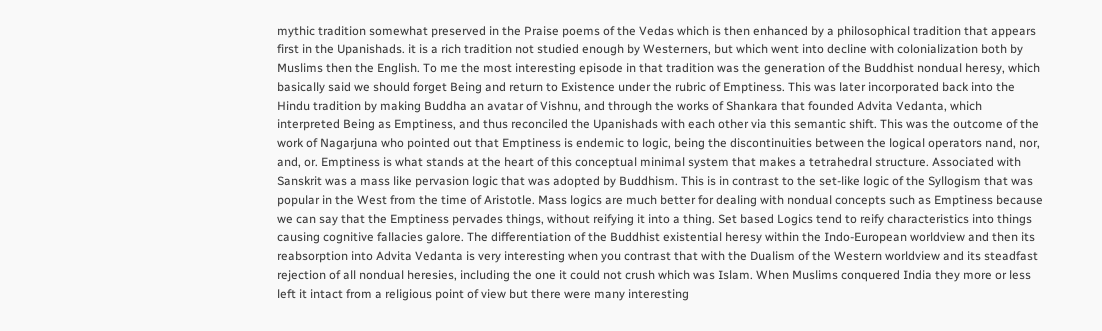mythic tradition somewhat preserved in the Praise poems of the Vedas which is then enhanced by a philosophical tradition that appears first in the Upanishads. it is a rich tradition not studied enough by Westerners, but which went into decline with colonialization both by Muslims then the English. To me the most interesting episode in that tradition was the generation of the Buddhist nondual heresy, which basically said we should forget Being and return to Existence under the rubric of Emptiness. This was later incorporated back into the Hindu tradition by making Buddha an avatar of Vishnu, and through the works of Shankara that founded Advita Vedanta, which interpreted Being as Emptiness, and thus reconciled the Upanishads with each other via this semantic shift. This was the outcome of the work of Nagarjuna who pointed out that Emptiness is endemic to logic, being the discontinuities between the logical operators nand, nor, and, or. Emptiness is what stands at the heart of this conceptual minimal system that makes a tetrahedral structure. Associated with Sanskrit was a mass like pervasion logic that was adopted by Buddhism. This is in contrast to the set-like logic of the Syllogism that was popular in the West from the time of Aristotle. Mass logics are much better for dealing with nondual concepts such as Emptiness because we can say that the Emptiness pervades things, without reifying it into a thing. Set based Logics tend to reify characteristics into things causing cognitive fallacies galore. The differentiation of the Buddhist existential heresy within the Indo-European worldview and then its reabsorption into Advita Vedanta is very interesting when you contrast that with the Dualism of the Western worldview and its steadfast rejection of all nondual heresies, including the one it could not crush which was Islam. When Muslims conquered India they more or less left it intact from a religious point of view but there were many interesting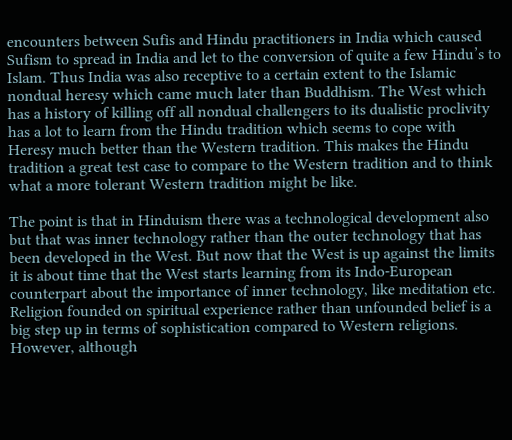encounters between Sufis and Hindu practitioners in India which caused Sufism to spread in India and let to the conversion of quite a few Hindu’s to Islam. Thus India was also receptive to a certain extent to the Islamic nondual heresy which came much later than Buddhism. The West which has a history of killing off all nondual challengers to its dualistic proclivity has a lot to learn from the Hindu tradition which seems to cope with Heresy much better than the Western tradition. This makes the Hindu tradition a great test case to compare to the Western tradition and to think what a more tolerant Western tradition might be like.

The point is that in Hinduism there was a technological development also but that was inner technology rather than the outer technology that has been developed in the West. But now that the West is up against the limits it is about time that the West starts learning from its Indo-European counterpart about the importance of inner technology, like meditation etc. Religion founded on spiritual experience rather than unfounded belief is a big step up in terms of sophistication compared to Western religions. However, although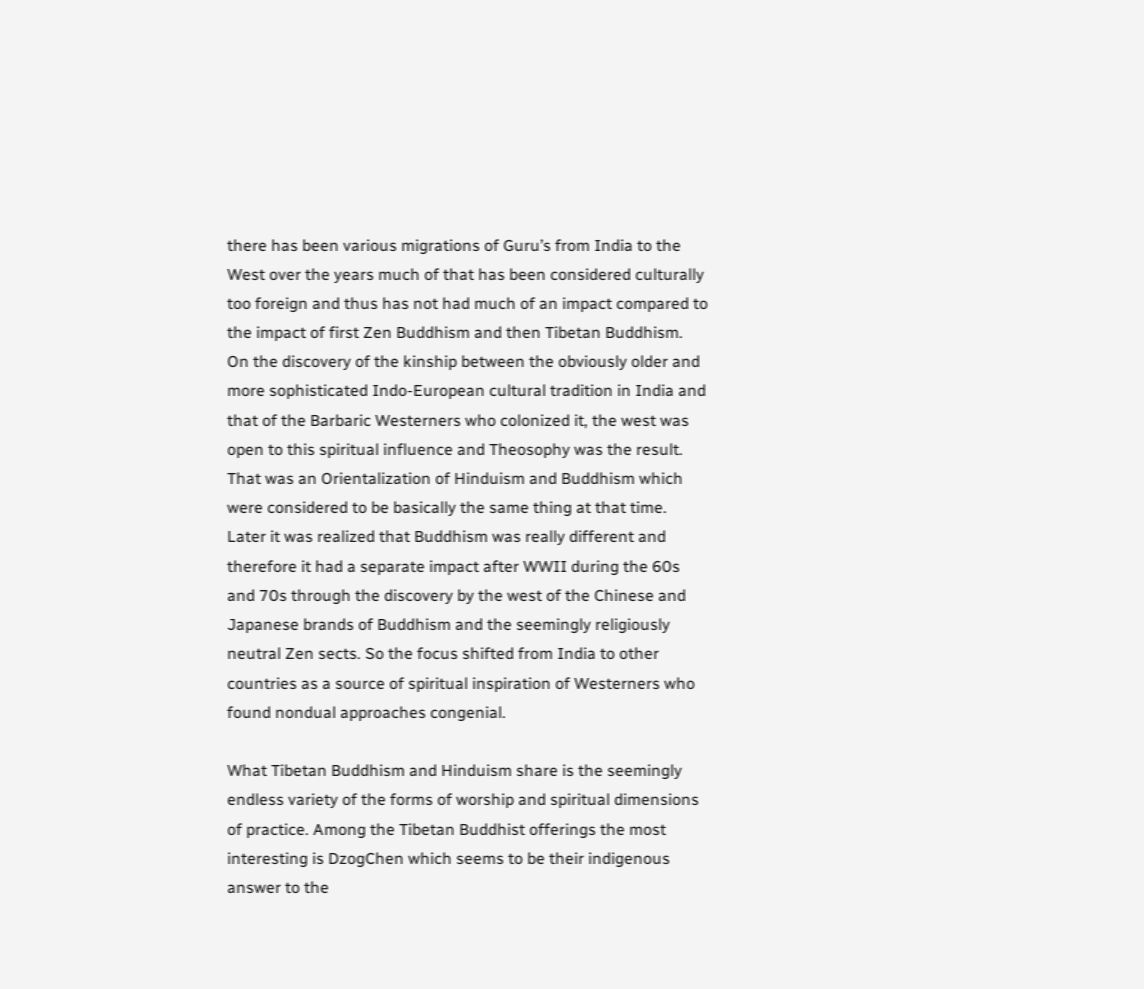there has been various migrations of Guru’s from India to the West over the years much of that has been considered culturally too foreign and thus has not had much of an impact compared to the impact of first Zen Buddhism and then Tibetan Buddhism. On the discovery of the kinship between the obviously older and more sophisticated Indo-European cultural tradition in India and that of the Barbaric Westerners who colonized it, the west was open to this spiritual influence and Theosophy was the result. That was an Orientalization of Hinduism and Buddhism which were considered to be basically the same thing at that time. Later it was realized that Buddhism was really different and therefore it had a separate impact after WWII during the 60s and 70s through the discovery by the west of the Chinese and Japanese brands of Buddhism and the seemingly religiously neutral Zen sects. So the focus shifted from India to other countries as a source of spiritual inspiration of Westerners who found nondual approaches congenial.

What Tibetan Buddhism and Hinduism share is the seemingly endless variety of the forms of worship and spiritual dimensions of practice. Among the Tibetan Buddhist offerings the most interesting is DzogChen which seems to be their indigenous answer to the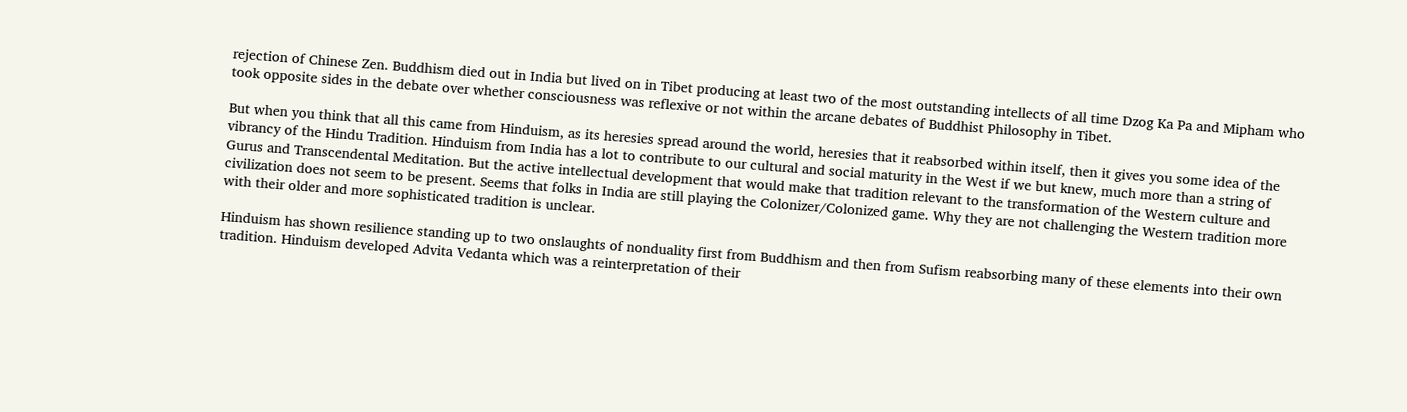rejection of Chinese Zen. Buddhism died out in India but lived on in Tibet producing at least two of the most outstanding intellects of all time Dzog Ka Pa and Mipham who took opposite sides in the debate over whether consciousness was reflexive or not within the arcane debates of Buddhist Philosophy in Tibet.

But when you think that all this came from Hinduism, as its heresies spread around the world, heresies that it reabsorbed within itself, then it gives you some idea of the vibrancy of the Hindu Tradition. Hinduism from India has a lot to contribute to our cultural and social maturity in the West if we but knew, much more than a string of Gurus and Transcendental Meditation. But the active intellectual development that would make that tradition relevant to the transformation of the Western culture and civilization does not seem to be present. Seems that folks in India are still playing the Colonizer/Colonized game. Why they are not challenging the Western tradition more with their older and more sophisticated tradition is unclear.

Hinduism has shown resilience standing up to two onslaughts of nonduality first from Buddhism and then from Sufism reabsorbing many of these elements into their own tradition. Hinduism developed Advita Vedanta which was a reinterpretation of their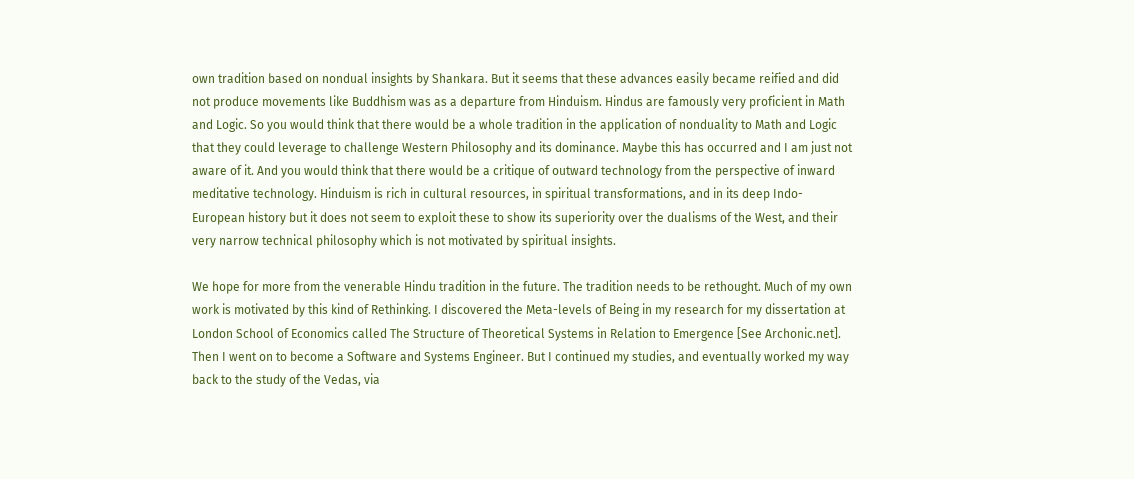own tradition based on nondual insights by Shankara. But it seems that these advances easily became reified and did not produce movements like Buddhism was as a departure from Hinduism. Hindus are famously very proficient in Math and Logic. So you would think that there would be a whole tradition in the application of nonduality to Math and Logic that they could leverage to challenge Western Philosophy and its dominance. Maybe this has occurred and I am just not aware of it. And you would think that there would be a critique of outward technology from the perspective of inward meditative technology. Hinduism is rich in cultural resources, in spiritual transformations, and in its deep Indo-European history but it does not seem to exploit these to show its superiority over the dualisms of the West, and their very narrow technical philosophy which is not motivated by spiritual insights.

We hope for more from the venerable Hindu tradition in the future. The tradition needs to be rethought. Much of my own work is motivated by this kind of Rethinking. I discovered the Meta-levels of Being in my research for my dissertation at London School of Economics called The Structure of Theoretical Systems in Relation to Emergence [See Archonic.net]. Then I went on to become a Software and Systems Engineer. But I continued my studies, and eventually worked my way back to the study of the Vedas, via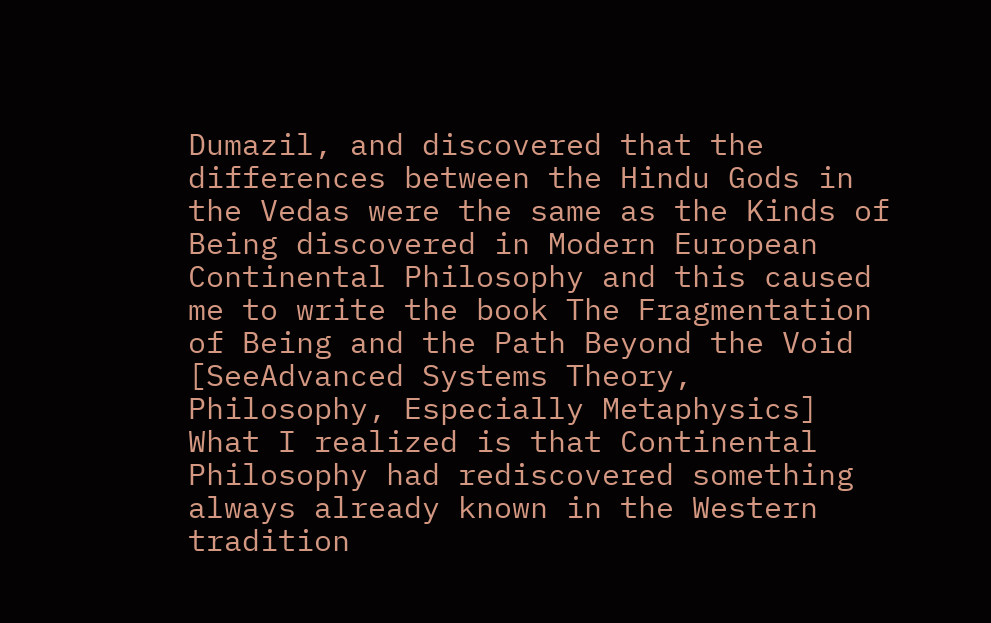Dumazil, and discovered that the differences between the Hindu Gods in the Vedas were the same as the Kinds of Being discovered in Modern European Continental Philosophy and this caused me to write the book The Fragmentation of Being and the Path Beyond the Void [SeeAdvanced Systems Theory, Philosophy, Especially Metaphysics] What I realized is that Continental Philosophy had rediscovered something always already known in the Western tradition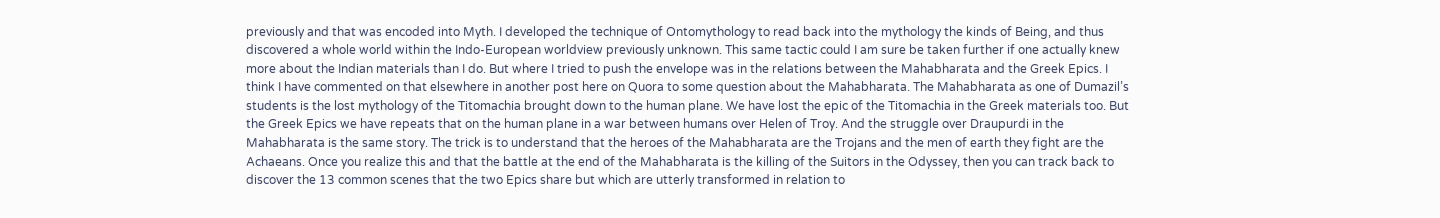previously and that was encoded into Myth. I developed the technique of Ontomythology to read back into the mythology the kinds of Being, and thus discovered a whole world within the Indo-European worldview previously unknown. This same tactic could I am sure be taken further if one actually knew more about the Indian materials than I do. But where I tried to push the envelope was in the relations between the Mahabharata and the Greek Epics. I think I have commented on that elsewhere in another post here on Quora to some question about the Mahabharata. The Mahabharata as one of Dumazil’s students is the lost mythology of the Titomachia brought down to the human plane. We have lost the epic of the Titomachia in the Greek materials too. But the Greek Epics we have repeats that on the human plane in a war between humans over Helen of Troy. And the struggle over Draupurdi in the Mahabharata is the same story. The trick is to understand that the heroes of the Mahabharata are the Trojans and the men of earth they fight are the Achaeans. Once you realize this and that the battle at the end of the Mahabharata is the killing of the Suitors in the Odyssey, then you can track back to discover the 13 common scenes that the two Epics share but which are utterly transformed in relation to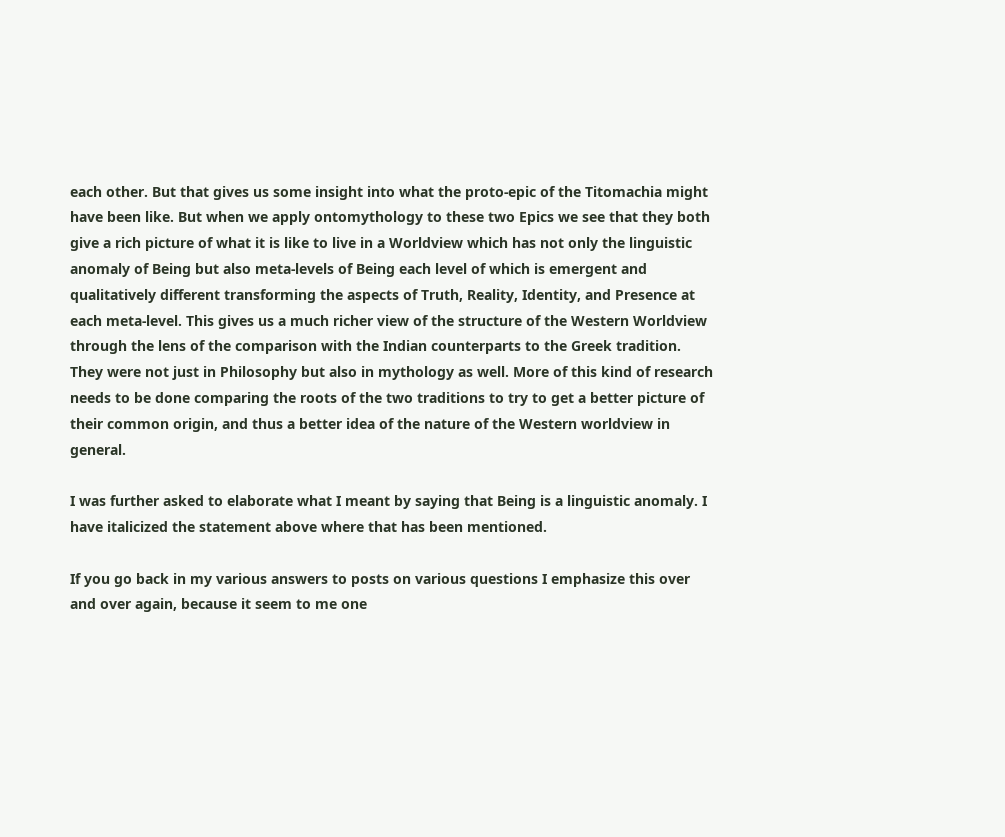each other. But that gives us some insight into what the proto-epic of the Titomachia might have been like. But when we apply ontomythology to these two Epics we see that they both give a rich picture of what it is like to live in a Worldview which has not only the linguistic anomaly of Being but also meta-levels of Being each level of which is emergent and qualitatively different transforming the aspects of Truth, Reality, Identity, and Presence at each meta-level. This gives us a much richer view of the structure of the Western Worldview through the lens of the comparison with the Indian counterparts to the Greek tradition. They were not just in Philosophy but also in mythology as well. More of this kind of research needs to be done comparing the roots of the two traditions to try to get a better picture of their common origin, and thus a better idea of the nature of the Western worldview in general.

I was further asked to elaborate what I meant by saying that Being is a linguistic anomaly. I have italicized the statement above where that has been mentioned.

If you go back in my various answers to posts on various questions I emphasize this over and over again, because it seem to me one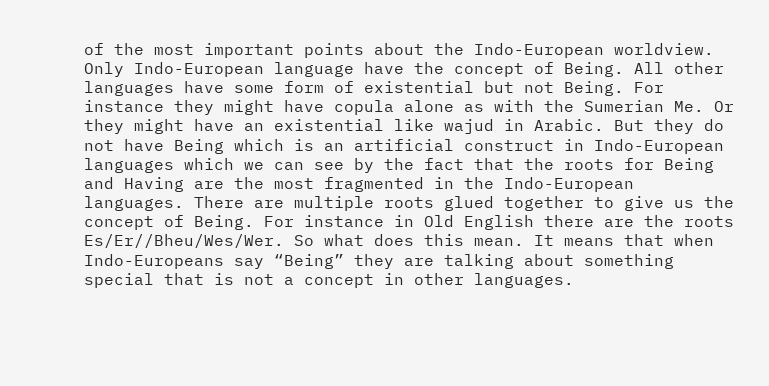of the most important points about the Indo-European worldview. Only Indo-European language have the concept of Being. All other languages have some form of existential but not Being. For instance they might have copula alone as with the Sumerian Me. Or they might have an existential like wajud in Arabic. But they do not have Being which is an artificial construct in Indo-European languages which we can see by the fact that the roots for Being and Having are the most fragmented in the Indo-European languages. There are multiple roots glued together to give us the concept of Being. For instance in Old English there are the roots Es/Er//Bheu/Wes/Wer. So what does this mean. It means that when Indo-Europeans say “Being” they are talking about something special that is not a concept in other languages.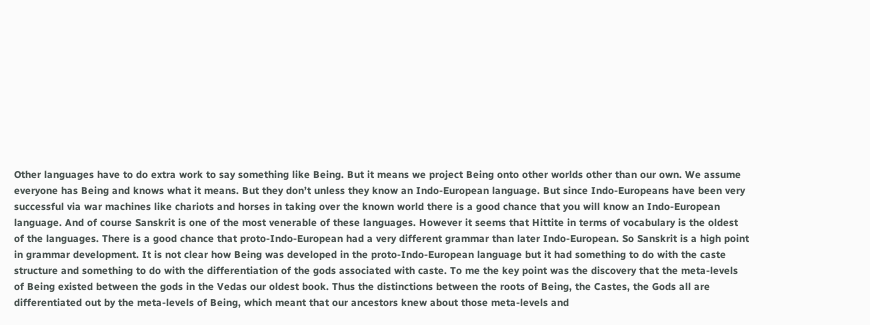Other languages have to do extra work to say something like Being. But it means we project Being onto other worlds other than our own. We assume everyone has Being and knows what it means. But they don’t unless they know an Indo-European language. But since Indo-Europeans have been very successful via war machines like chariots and horses in taking over the known world there is a good chance that you will know an Indo-European language. And of course Sanskrit is one of the most venerable of these languages. However it seems that Hittite in terms of vocabulary is the oldest of the languages. There is a good chance that proto-Indo-European had a very different grammar than later Indo-European. So Sanskrit is a high point in grammar development. It is not clear how Being was developed in the proto-Indo-European language but it had something to do with the caste structure and something to do with the differentiation of the gods associated with caste. To me the key point was the discovery that the meta-levels of Being existed between the gods in the Vedas our oldest book. Thus the distinctions between the roots of Being, the Castes, the Gods all are differentiated out by the meta-levels of Being, which meant that our ancestors knew about those meta-levels and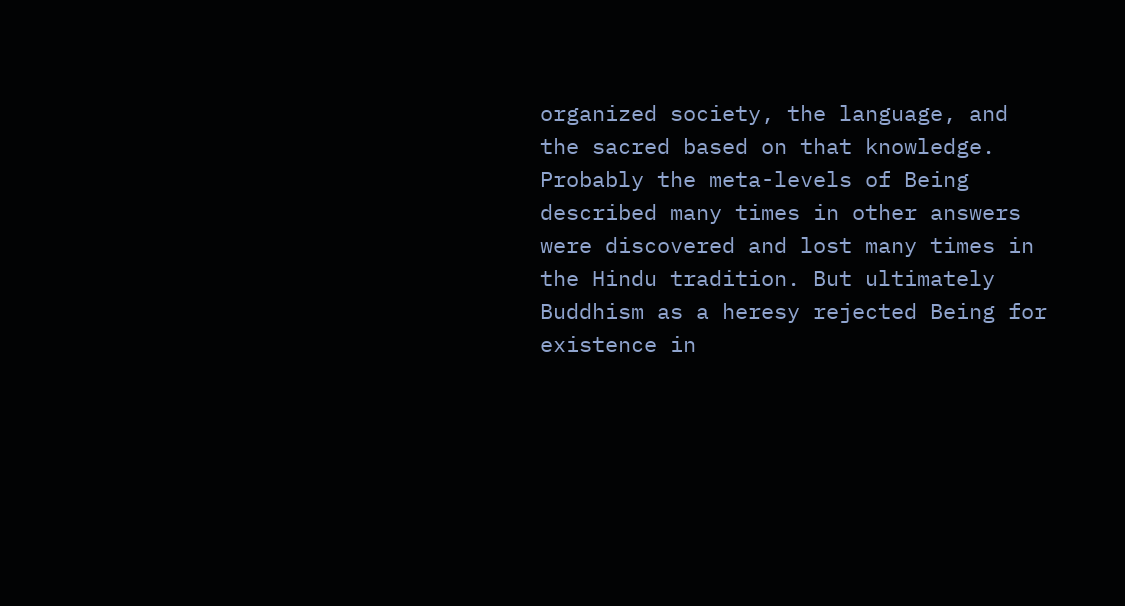organized society, the language, and the sacred based on that knowledge. Probably the meta-levels of Being described many times in other answers were discovered and lost many times in the Hindu tradition. But ultimately Buddhism as a heresy rejected Being for existence in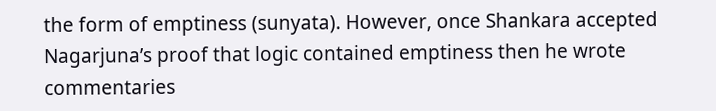the form of emptiness (sunyata). However, once Shankara accepted Nagarjuna’s proof that logic contained emptiness then he wrote commentaries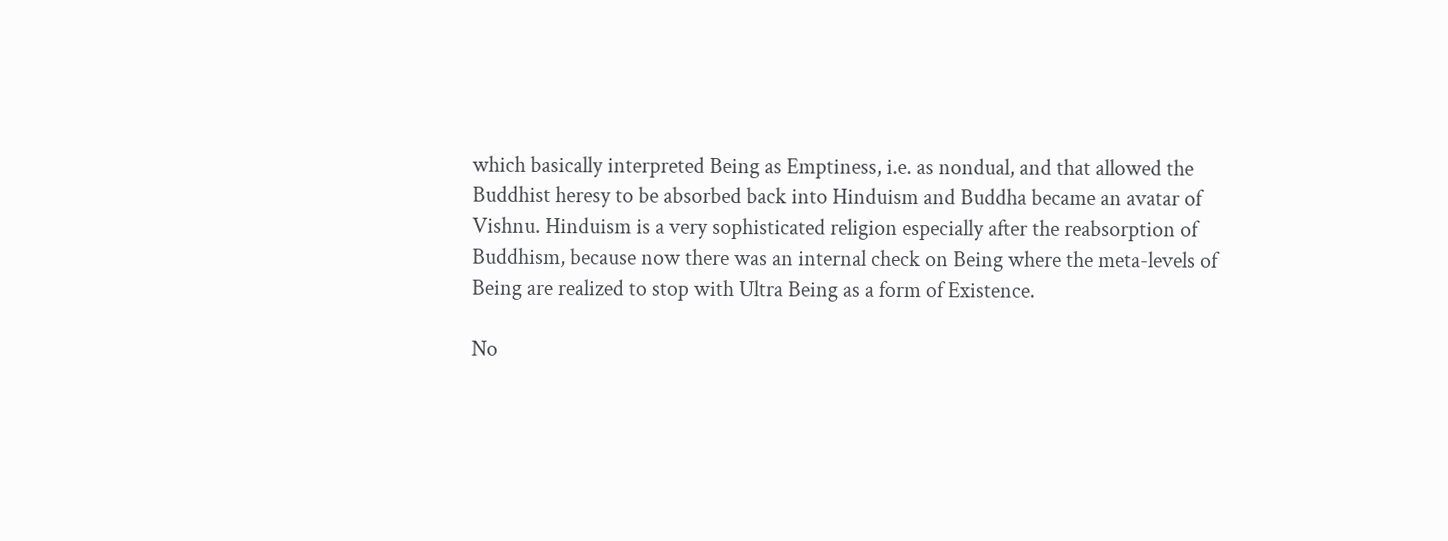which basically interpreted Being as Emptiness, i.e. as nondual, and that allowed the Buddhist heresy to be absorbed back into Hinduism and Buddha became an avatar of Vishnu. Hinduism is a very sophisticated religion especially after the reabsorption of Buddhism, because now there was an internal check on Being where the meta-levels of Being are realized to stop with Ultra Being as a form of Existence.

No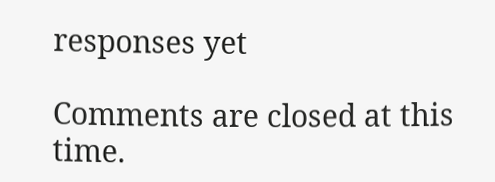responses yet

Comments are closed at this time.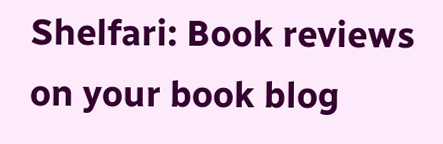Shelfari: Book reviews on your book blog